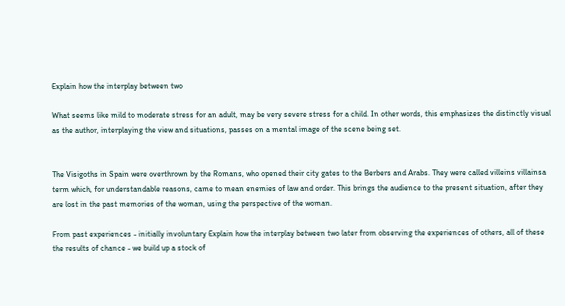Explain how the interplay between two

What seems like mild to moderate stress for an adult, may be very severe stress for a child. In other words, this emphasizes the distinctly visual as the author, interplaying the view and situations, passes on a mental image of the scene being set.


The Visigoths in Spain were overthrown by the Romans, who opened their city gates to the Berbers and Arabs. They were called villeins villainsa term which, for understandable reasons, came to mean enemies of law and order. This brings the audience to the present situation, after they are lost in the past memories of the woman, using the perspective of the woman.

From past experiences - initially involuntary Explain how the interplay between two later from observing the experiences of others, all of these the results of chance - we build up a stock of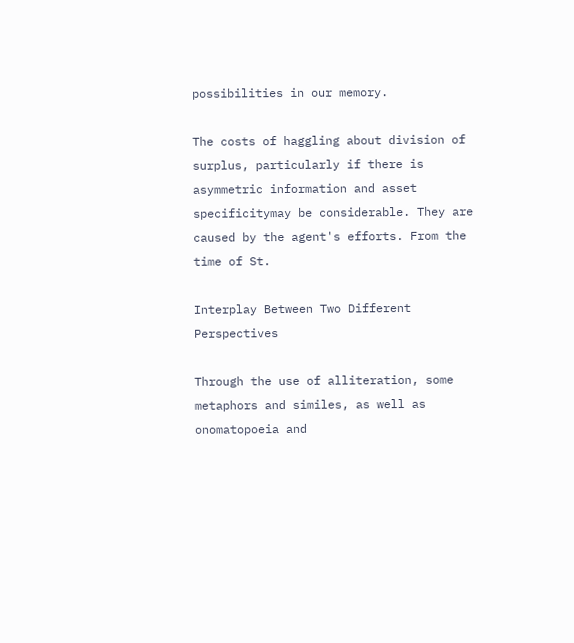possibilities in our memory.

The costs of haggling about division of surplus, particularly if there is asymmetric information and asset specificitymay be considerable. They are caused by the agent's efforts. From the time of St.

Interplay Between Two Different Perspectives

Through the use of alliteration, some metaphors and similes, as well as onomatopoeia and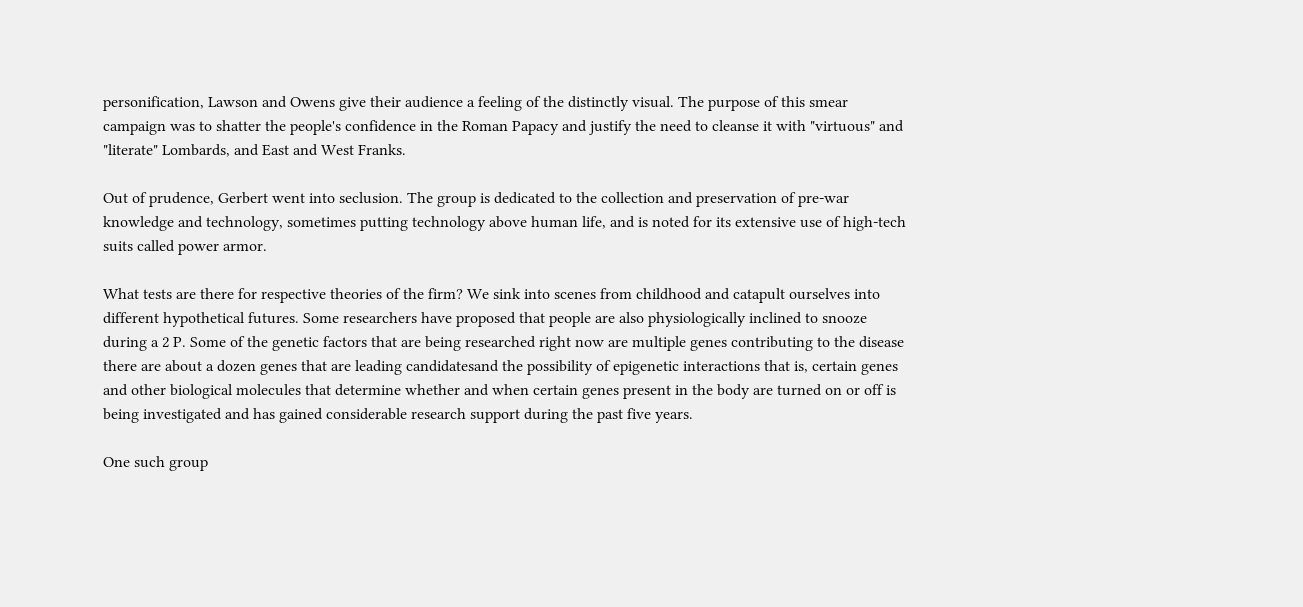personification, Lawson and Owens give their audience a feeling of the distinctly visual. The purpose of this smear campaign was to shatter the people's confidence in the Roman Papacy and justify the need to cleanse it with "virtuous" and "literate" Lombards, and East and West Franks.

Out of prudence, Gerbert went into seclusion. The group is dedicated to the collection and preservation of pre-war knowledge and technology, sometimes putting technology above human life, and is noted for its extensive use of high-tech suits called power armor.

What tests are there for respective theories of the firm? We sink into scenes from childhood and catapult ourselves into different hypothetical futures. Some researchers have proposed that people are also physiologically inclined to snooze during a 2 P. Some of the genetic factors that are being researched right now are multiple genes contributing to the disease there are about a dozen genes that are leading candidatesand the possibility of epigenetic interactions that is, certain genes and other biological molecules that determine whether and when certain genes present in the body are turned on or off is being investigated and has gained considerable research support during the past five years.

One such group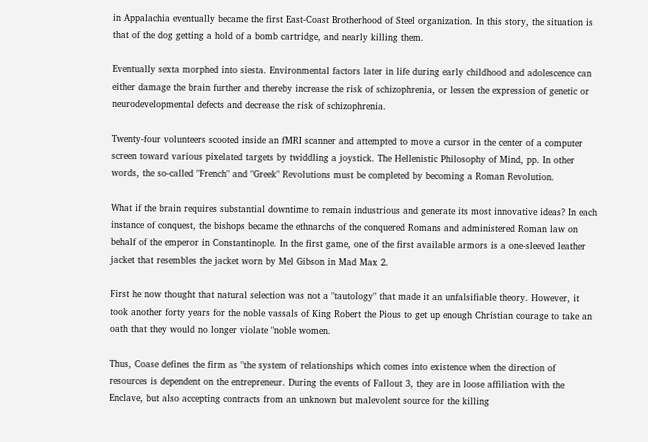in Appalachia eventually became the first East-Coast Brotherhood of Steel organization. In this story, the situation is that of the dog getting a hold of a bomb cartridge, and nearly killing them.

Eventually sexta morphed into siesta. Environmental factors later in life during early childhood and adolescence can either damage the brain further and thereby increase the risk of schizophrenia, or lessen the expression of genetic or neurodevelopmental defects and decrease the risk of schizophrenia.

Twenty-four volunteers scooted inside an fMRI scanner and attempted to move a cursor in the center of a computer screen toward various pixelated targets by twiddling a joystick. The Hellenistic Philosophy of Mind, pp. In other words, the so-called "French" and "Greek" Revolutions must be completed by becoming a Roman Revolution.

What if the brain requires substantial downtime to remain industrious and generate its most innovative ideas? In each instance of conquest, the bishops became the ethnarchs of the conquered Romans and administered Roman law on behalf of the emperor in Constantinople. In the first game, one of the first available armors is a one-sleeved leather jacket that resembles the jacket worn by Mel Gibson in Mad Max 2.

First he now thought that natural selection was not a "tautology" that made it an unfalsifiable theory. However, it took another forty years for the noble vassals of King Robert the Pious to get up enough Christian courage to take an oath that they would no longer violate "noble women.

Thus, Coase defines the firm as "the system of relationships which comes into existence when the direction of resources is dependent on the entrepreneur. During the events of Fallout 3, they are in loose affiliation with the Enclave, but also accepting contracts from an unknown but malevolent source for the killing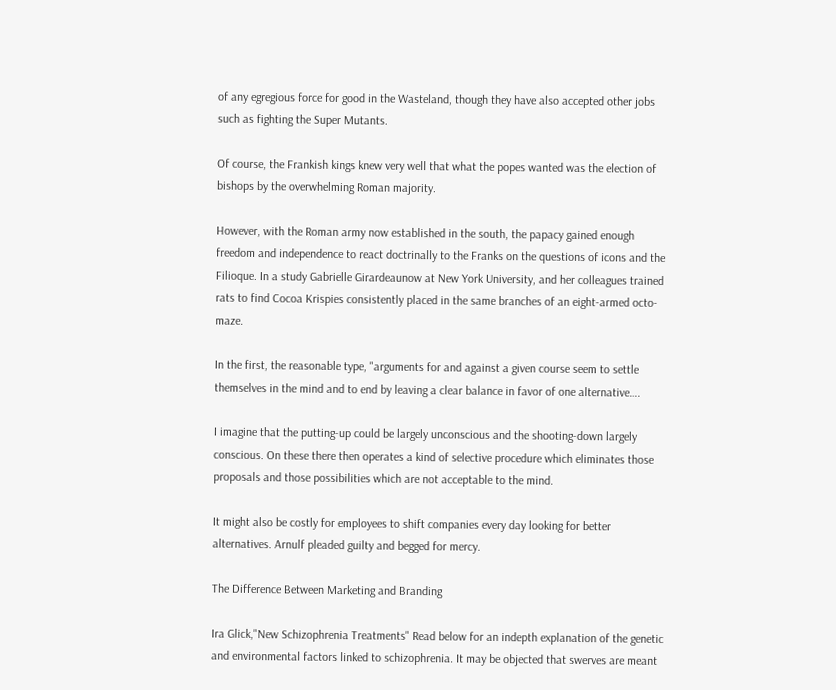of any egregious force for good in the Wasteland, though they have also accepted other jobs such as fighting the Super Mutants.

Of course, the Frankish kings knew very well that what the popes wanted was the election of bishops by the overwhelming Roman majority.

However, with the Roman army now established in the south, the papacy gained enough freedom and independence to react doctrinally to the Franks on the questions of icons and the Filioque. In a study Gabrielle Girardeaunow at New York University, and her colleagues trained rats to find Cocoa Krispies consistently placed in the same branches of an eight-armed octo-maze.

In the first, the reasonable type, "arguments for and against a given course seem to settle themselves in the mind and to end by leaving a clear balance in favor of one alternative….

I imagine that the putting-up could be largely unconscious and the shooting-down largely conscious. On these there then operates a kind of selective procedure which eliminates those proposals and those possibilities which are not acceptable to the mind.

It might also be costly for employees to shift companies every day looking for better alternatives. Arnulf pleaded guilty and begged for mercy.

The Difference Between Marketing and Branding

Ira Glick,"New Schizophrenia Treatments" Read below for an indepth explanation of the genetic and environmental factors linked to schizophrenia. It may be objected that swerves are meant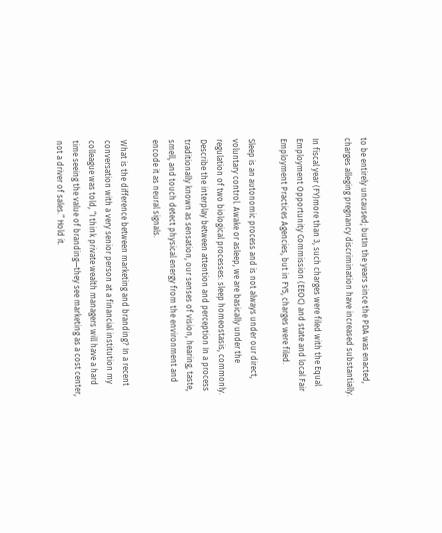to be entirely uncaused; butIn the years since the PDA was enacted, charges alleging pregnancy discrimination have increased substantially.

In fiscal year (FY)more than 3, such charges were filed with the Equal Employment Opportunity Commission (EEOC) and state and local Fair Employment Practices Agencies, but in FY5, charges were filed.

Sleep is an autonomic process and is not always under our direct, voluntary control. Awake or asleep, we are basically under the regulation of two biological processes: sleep homeostasis, commonly. Describe the interplay between attention and perception In a process traditionally known as sensation, our senses of vision, hearing, taste, smell, and touch detect physical energy from the environment and encode it as neural signals.

What is the difference between marketing and branding? In a recent conversation with a very senior person at a financial institution my colleague was told, “I think private wealth managers will have a hard time seeing the value of branding—they see marketing as a cost center, not a driver of sales.” Hold it.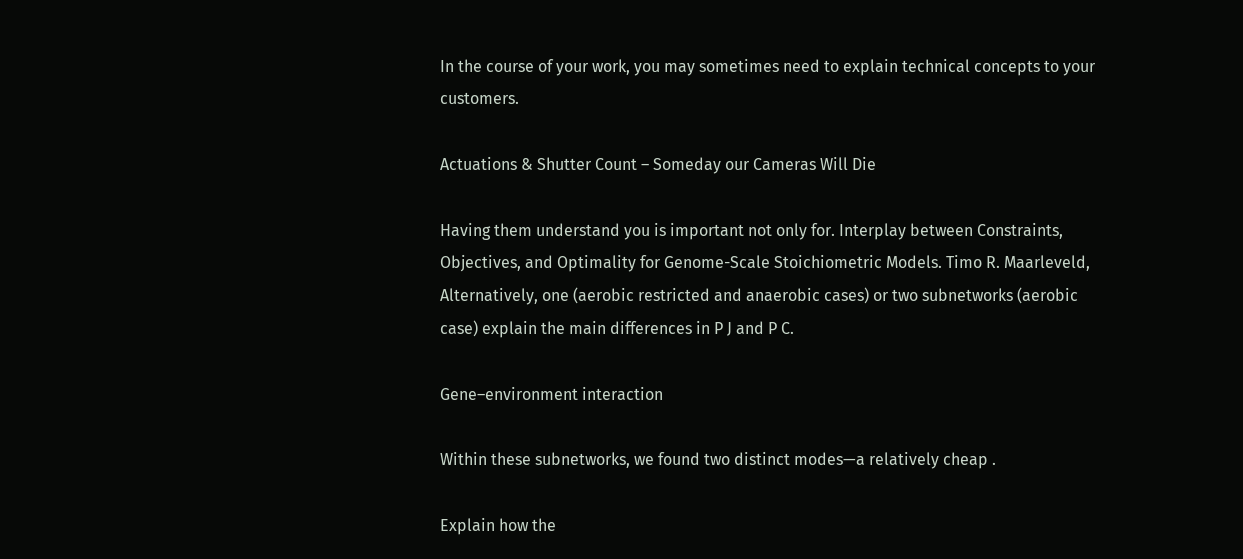In the course of your work, you may sometimes need to explain technical concepts to your customers.

Actuations & Shutter Count – Someday our Cameras Will Die

Having them understand you is important not only for. Interplay between Constraints, Objectives, and Optimality for Genome-Scale Stoichiometric Models. Timo R. Maarleveld, Alternatively, one (aerobic restricted and anaerobic cases) or two subnetworks (aerobic case) explain the main differences in P J and P C.

Gene–environment interaction

Within these subnetworks, we found two distinct modes—a relatively cheap .

Explain how the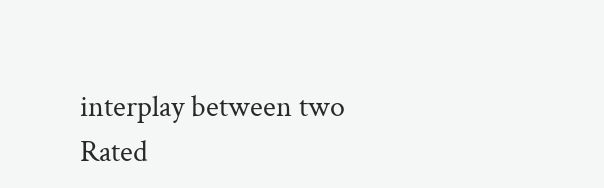interplay between two
Rated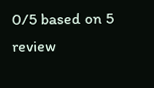0/5 based on 5 review